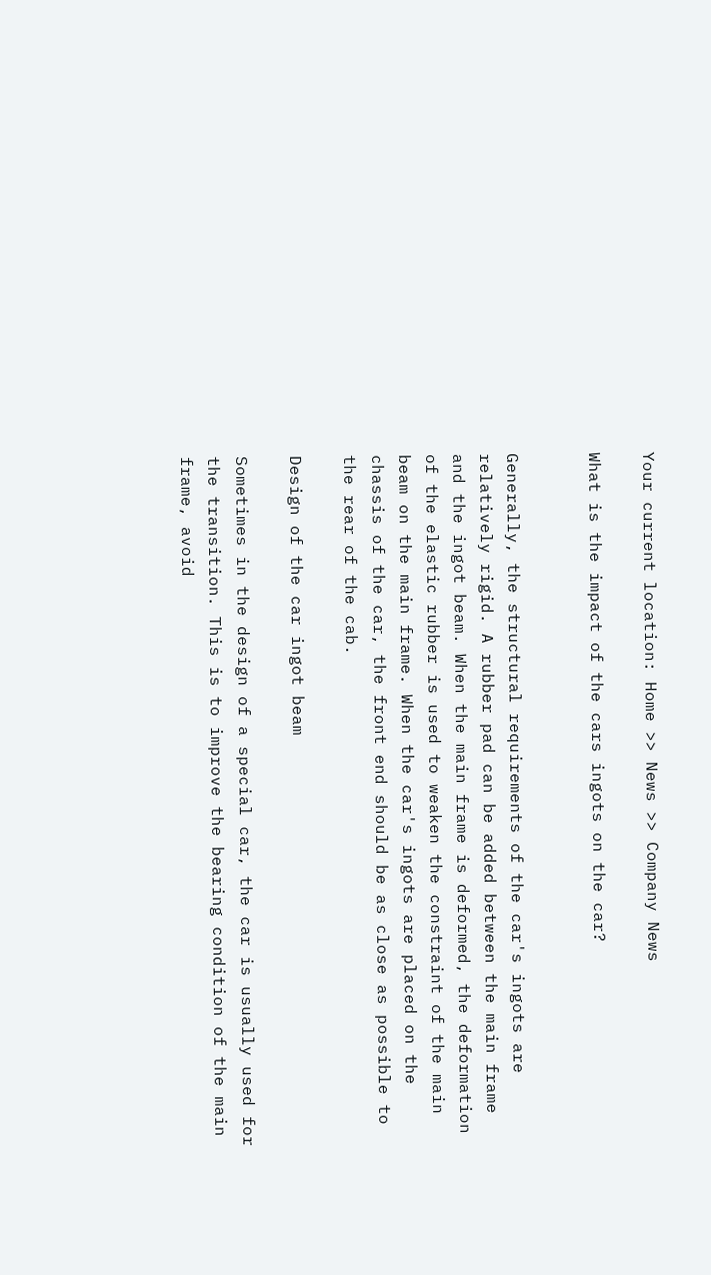Your current location: Home >> News >> Company News

What is the impact of the cars ingots on the car?


Generally, the structural requirements of the car's ingots are relatively rigid. A rubber pad can be added between the main frame and the ingot beam. When the main frame is deformed, the deformation of the elastic rubber is used to weaken the constraint of the main beam on the main frame. When the car's ingots are placed on the chassis of the car, the front end should be as close as possible to the rear of the cab.

Design of the car ingot beam

Sometimes in the design of a special car, the car is usually used for the transition. This is to improve the bearing condition of the main frame, avoid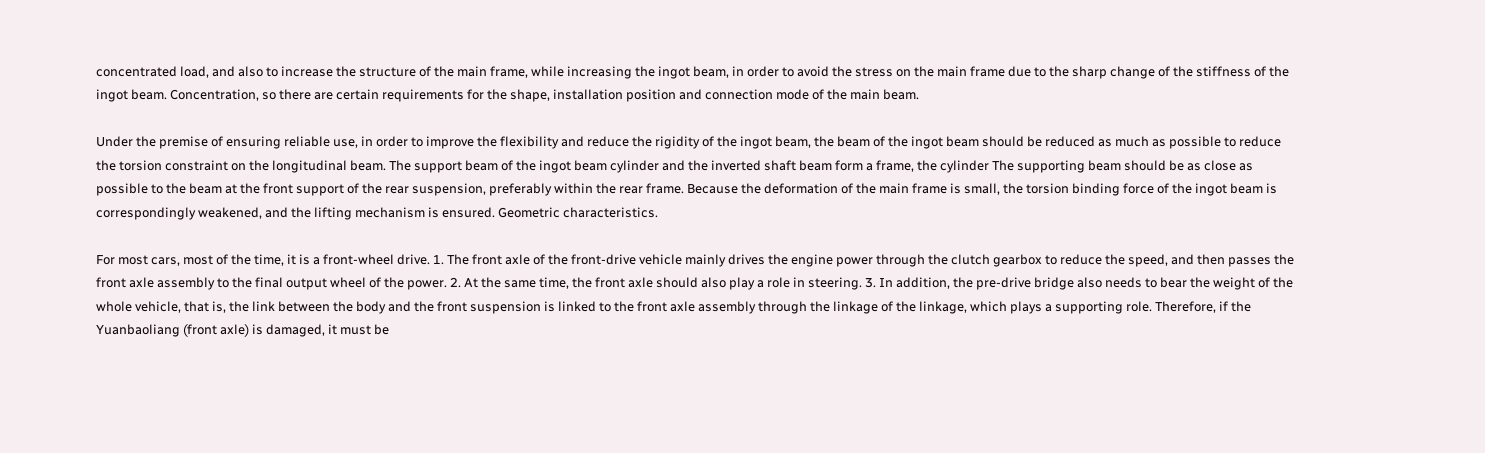concentrated load, and also to increase the structure of the main frame, while increasing the ingot beam, in order to avoid the stress on the main frame due to the sharp change of the stiffness of the ingot beam. Concentration, so there are certain requirements for the shape, installation position and connection mode of the main beam.

Under the premise of ensuring reliable use, in order to improve the flexibility and reduce the rigidity of the ingot beam, the beam of the ingot beam should be reduced as much as possible to reduce the torsion constraint on the longitudinal beam. The support beam of the ingot beam cylinder and the inverted shaft beam form a frame, the cylinder The supporting beam should be as close as possible to the beam at the front support of the rear suspension, preferably within the rear frame. Because the deformation of the main frame is small, the torsion binding force of the ingot beam is correspondingly weakened, and the lifting mechanism is ensured. Geometric characteristics.

For most cars, most of the time, it is a front-wheel drive. 1. The front axle of the front-drive vehicle mainly drives the engine power through the clutch gearbox to reduce the speed, and then passes the front axle assembly to the final output wheel of the power. 2. At the same time, the front axle should also play a role in steering. 3. In addition, the pre-drive bridge also needs to bear the weight of the whole vehicle, that is, the link between the body and the front suspension is linked to the front axle assembly through the linkage of the linkage, which plays a supporting role. Therefore, if the Yuanbaoliang (front axle) is damaged, it must be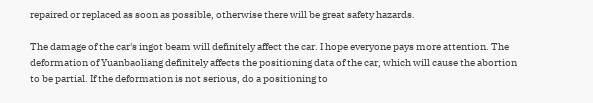repaired or replaced as soon as possible, otherwise there will be great safety hazards.

The damage of the car's ingot beam will definitely affect the car. I hope everyone pays more attention. The deformation of Yuanbaoliang definitely affects the positioning data of the car, which will cause the abortion to be partial. If the deformation is not serious, do a positioning to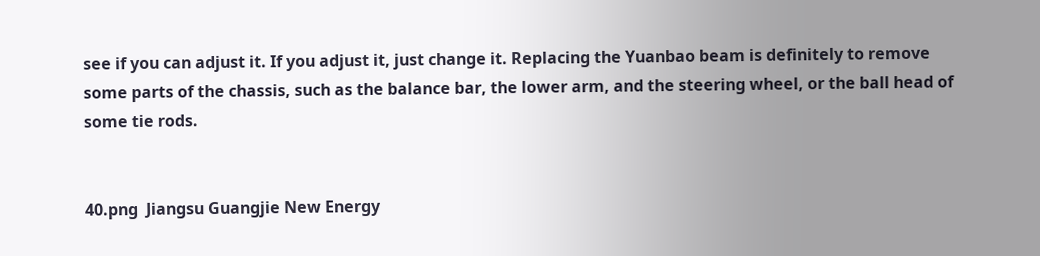see if you can adjust it. If you adjust it, just change it. Replacing the Yuanbao beam is definitely to remove some parts of the chassis, such as the balance bar, the lower arm, and the steering wheel, or the ball head of some tie rods.


40.png  Jiangsu Guangjie New Energy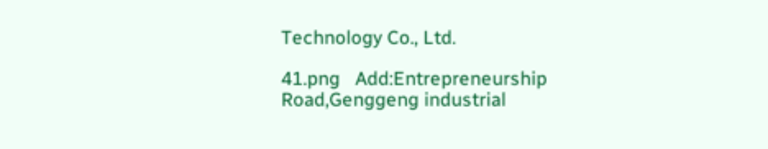Technology Co., Ltd.

41.png   Add:Entrepreneurship Road,Genggeng industrial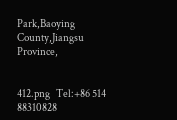Park,Baoying County,Jiangsu Province,


412.png   Tel:+86 514 88310828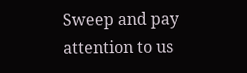Sweep and pay attention to us